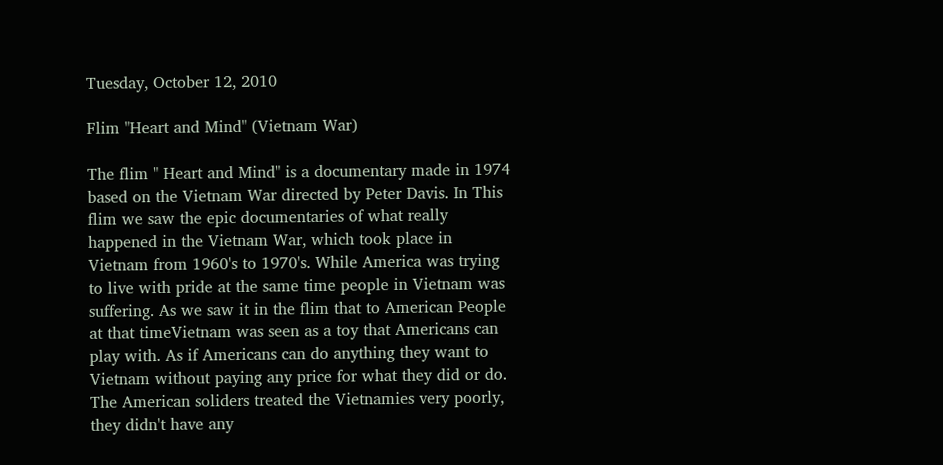Tuesday, October 12, 2010

Flim "Heart and Mind" (Vietnam War)

The flim " Heart and Mind" is a documentary made in 1974 based on the Vietnam War directed by Peter Davis. In This flim we saw the epic documentaries of what really happened in the Vietnam War, which took place in Vietnam from 1960's to 1970's. While America was trying to live with pride at the same time people in Vietnam was suffering. As we saw it in the flim that to American People at that timeVietnam was seen as a toy that Americans can play with. As if Americans can do anything they want to Vietnam without paying any price for what they did or do. The American soliders treated the Vietnamies very poorly, they didn't have any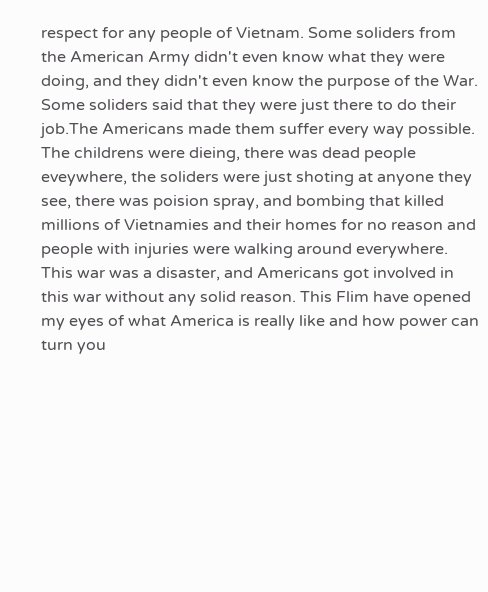respect for any people of Vietnam. Some soliders from the American Army didn't even know what they were doing, and they didn't even know the purpose of the War. Some soliders said that they were just there to do their job.The Americans made them suffer every way possible. The childrens were dieing, there was dead people eveywhere, the soliders were just shoting at anyone they see, there was poision spray, and bombing that killed millions of Vietnamies and their homes for no reason and people with injuries were walking around everywhere. This war was a disaster, and Americans got involved in this war without any solid reason. This Flim have opened my eyes of what America is really like and how power can turn you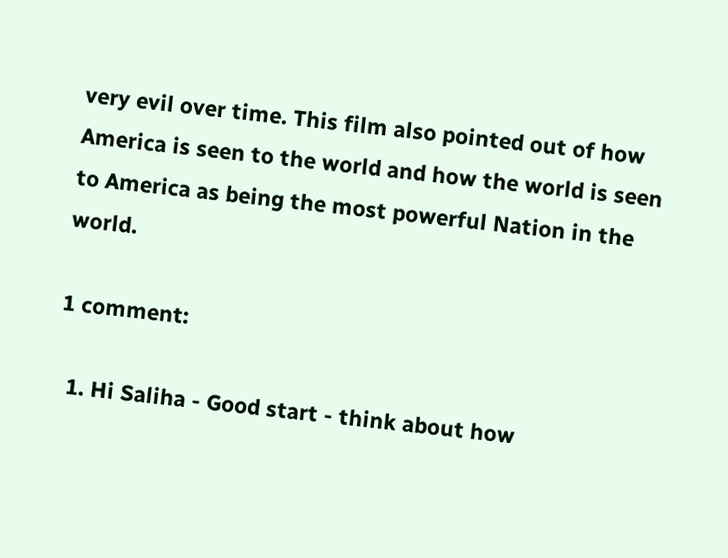very evil over time. This film also pointed out of how America is seen to the world and how the world is seen to America as being the most powerful Nation in the world.

1 comment:

  1. Hi Saliha - Good start - think about how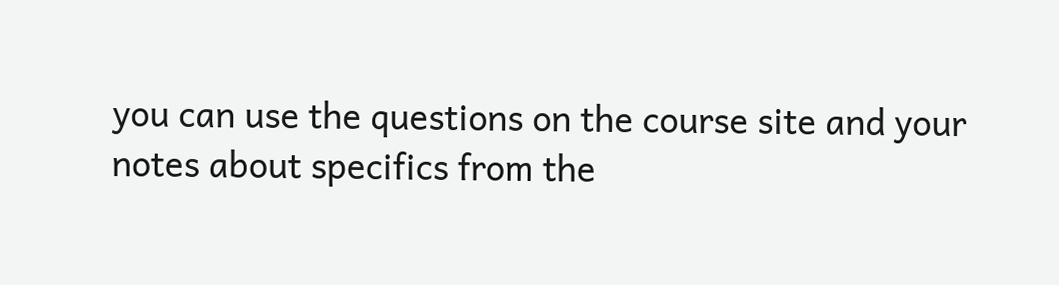you can use the questions on the course site and your notes about specifics from the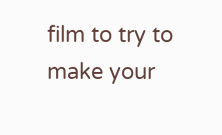film to try to make your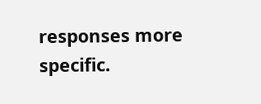responses more specific.